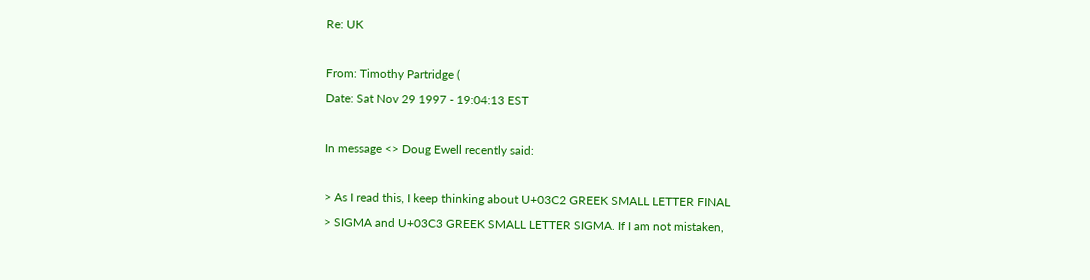Re: UK

From: Timothy Partridge (
Date: Sat Nov 29 1997 - 19:04:13 EST

In message <> Doug Ewell recently said:

> As I read this, I keep thinking about U+03C2 GREEK SMALL LETTER FINAL
> SIGMA and U+03C3 GREEK SMALL LETTER SIGMA. If I am not mistaken,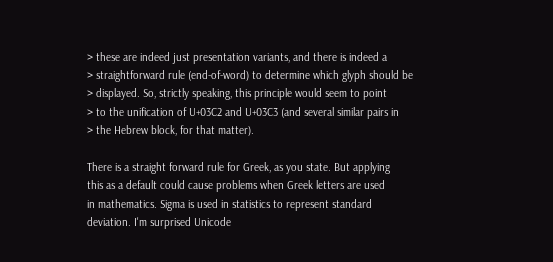> these are indeed just presentation variants, and there is indeed a
> straightforward rule (end-of-word) to determine which glyph should be
> displayed. So, strictly speaking, this principle would seem to point
> to the unification of U+03C2 and U+03C3 (and several similar pairs in
> the Hebrew block, for that matter).

There is a straight forward rule for Greek, as you state. But applying
this as a default could cause problems when Greek letters are used
in mathematics. Sigma is used in statistics to represent standard
deviation. I'm surprised Unicode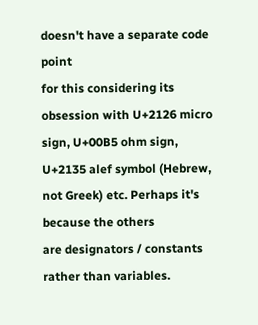doesn't have a separate code point
for this considering its obsession with U+2126 micro sign, U+00B5 ohm sign,
U+2135 alef symbol (Hebrew, not Greek) etc. Perhaps it's because the others
are designators / constants rather than variables.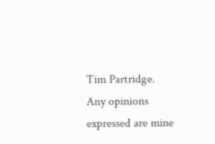Tim Partridge. Any opinions expressed are mine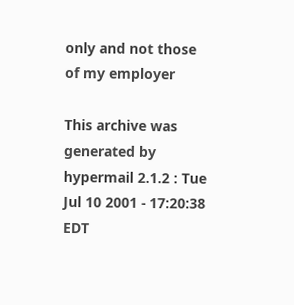only and not those of my employer

This archive was generated by hypermail 2.1.2 : Tue Jul 10 2001 - 17:20:38 EDT